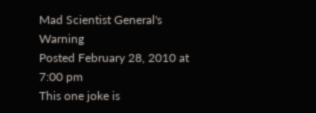Mad Scientist General's Warning
Posted February 28, 2010 at 7:00 pm
This one joke is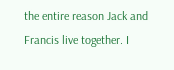the entire reason Jack and Francis live together. I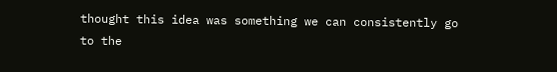thought this idea was something we can consistently go to the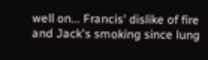well on... Francis' dislike of fire and Jack's smoking since lung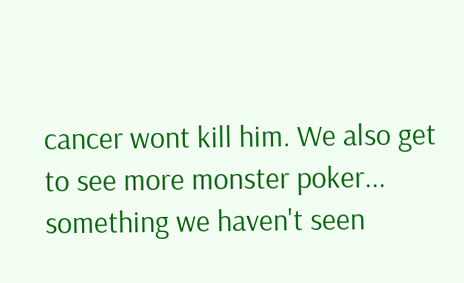cancer wont kill him. We also get to see more monster poker... something we haven't seen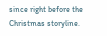since right before the Christmas storyline.